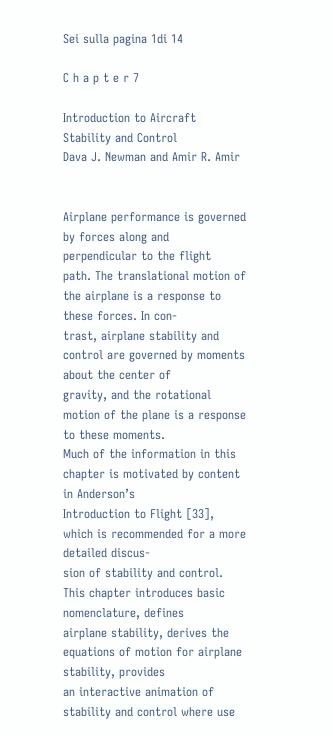Sei sulla pagina 1di 14

C h a p t e r 7

Introduction to Aircraft
Stability and Control
Dava J. Newman and Amir R. Amir


Airplane performance is governed by forces along and perpendicular to the flight
path. The translational motion of the airplane is a response to these forces. In con-
trast, airplane stability and control are governed by moments about the center of
gravity, and the rotational motion of the plane is a response to these moments.
Much of the information in this chapter is motivated by content in Anderson’s
Introduction to Flight [33], which is recommended for a more detailed discus-
sion of stability and control. This chapter introduces basic nomenclature, defines
airplane stability, derives the equations of motion for airplane stability, provides
an interactive animation of stability and control where use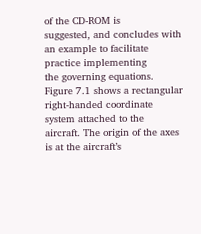of the CD-ROM is
suggested, and concludes with an example to facilitate practice implementing
the governing equations.
Figure 7.1 shows a rectangular right-handed coordinate system attached to the
aircraft. The origin of the axes is at the aircraft’s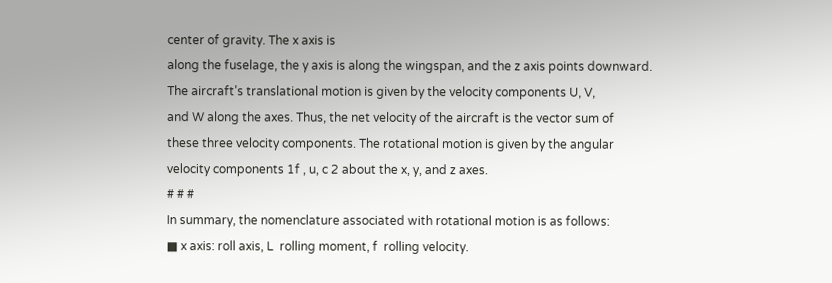center of gravity. The x axis is
along the fuselage, the y axis is along the wingspan, and the z axis points downward.
The aircraft’s translational motion is given by the velocity components U, V,
and W along the axes. Thus, the net velocity of the aircraft is the vector sum of
these three velocity components. The rotational motion is given by the angular
velocity components 1f , u, c 2 about the x, y, and z axes.
# # #
In summary, the nomenclature associated with rotational motion is as follows:
■ x axis: roll axis, L  rolling moment, f  rolling velocity.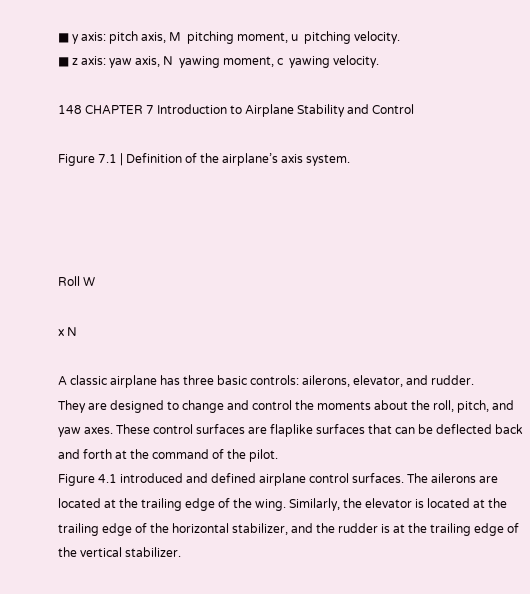■ y axis: pitch axis, M  pitching moment, u  pitching velocity.
■ z axis: yaw axis, N  yawing moment, c  yawing velocity.

148 CHAPTER 7 Introduction to Airplane Stability and Control

Figure 7.1 | Definition of the airplane’s axis system.




Roll W

x N

A classic airplane has three basic controls: ailerons, elevator, and rudder.
They are designed to change and control the moments about the roll, pitch, and
yaw axes. These control surfaces are flaplike surfaces that can be deflected back
and forth at the command of the pilot.
Figure 4.1 introduced and defined airplane control surfaces. The ailerons are
located at the trailing edge of the wing. Similarly, the elevator is located at the
trailing edge of the horizontal stabilizer, and the rudder is at the trailing edge of
the vertical stabilizer.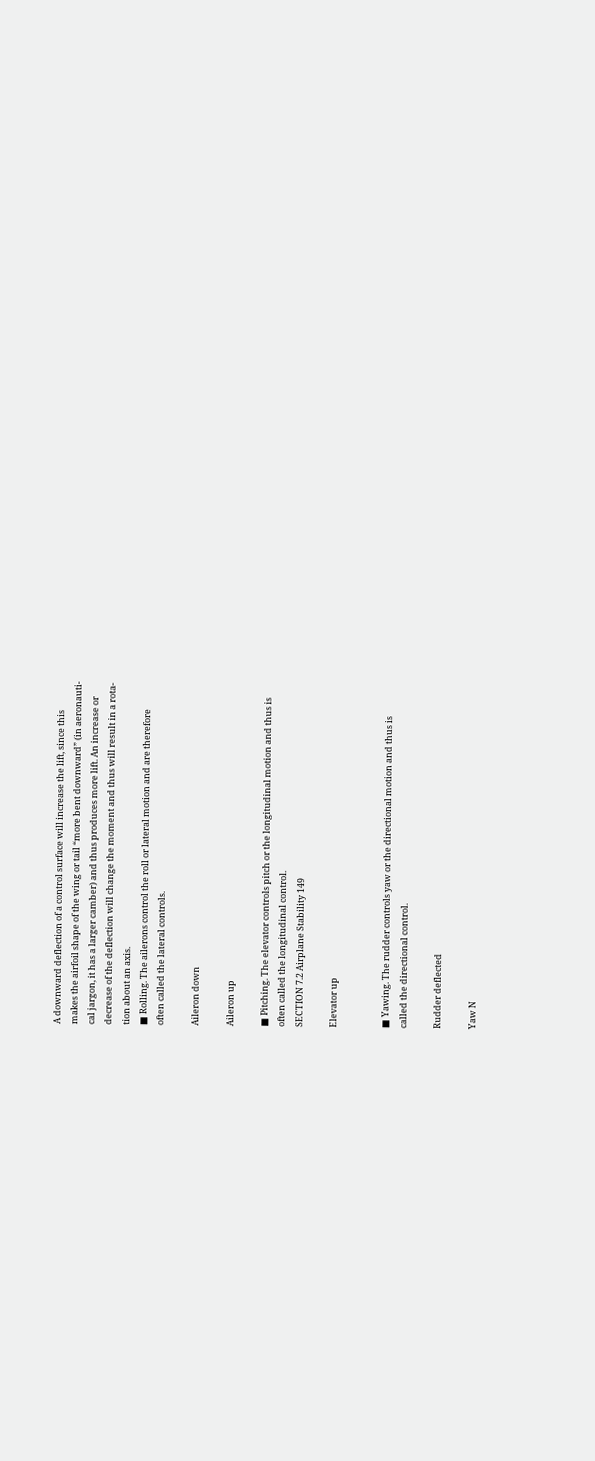A downward deflection of a control surface will increase the lift, since this
makes the airfoil shape of the wing or tail “more bent downward” (in aeronauti-
cal jargon, it has a larger camber) and thus produces more lift. An increase or
decrease of the deflection will change the moment and thus will result in a rota-
tion about an axis.
■ Rolling. The ailerons control the roll or lateral motion and are therefore
often called the lateral controls.

Aileron down

Aileron up

■ Pitching. The elevator controls pitch or the longitudinal motion and thus is
often called the longitudinal control.
SECTION 7.2 Airplane Stability 149

Elevator up


■ Yawing. The rudder controls yaw or the directional motion and thus is
called the directional control.

Rudder deflected

Yaw N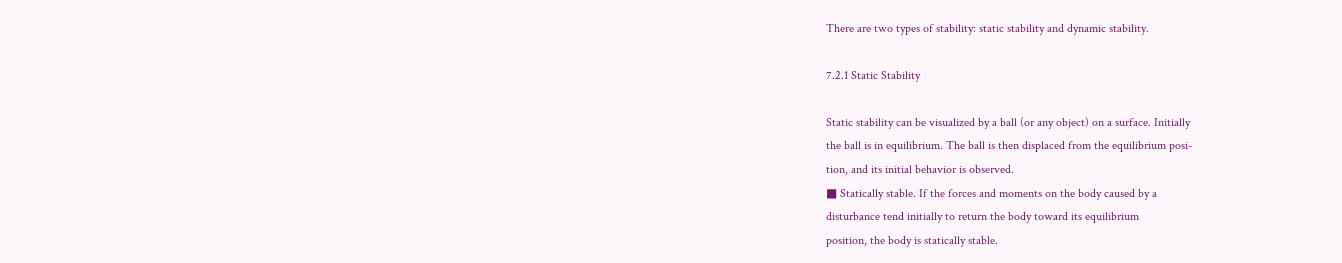There are two types of stability: static stability and dynamic stability.

7.2.1 Static Stability

Static stability can be visualized by a ball (or any object) on a surface. Initially
the ball is in equilibrium. The ball is then displaced from the equilibrium posi-
tion, and its initial behavior is observed.
■ Statically stable. If the forces and moments on the body caused by a
disturbance tend initially to return the body toward its equilibrium
position, the body is statically stable.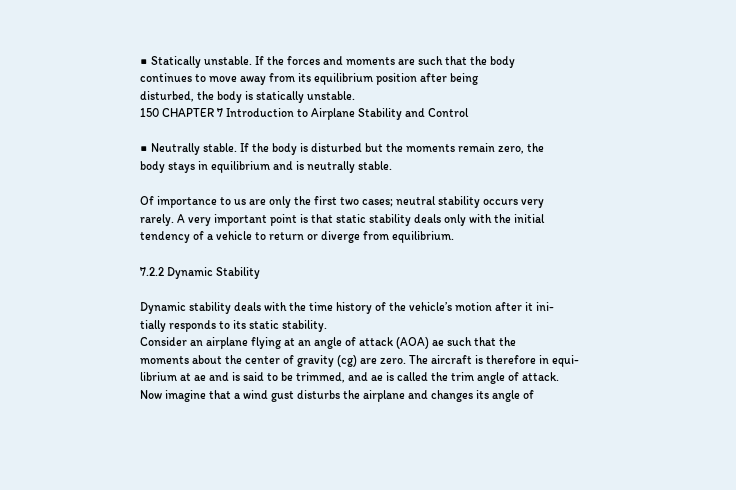■ Statically unstable. If the forces and moments are such that the body
continues to move away from its equilibrium position after being
disturbed, the body is statically unstable.
150 CHAPTER 7 Introduction to Airplane Stability and Control

■ Neutrally stable. If the body is disturbed but the moments remain zero, the
body stays in equilibrium and is neutrally stable.

Of importance to us are only the first two cases; neutral stability occurs very
rarely. A very important point is that static stability deals only with the initial
tendency of a vehicle to return or diverge from equilibrium.

7.2.2 Dynamic Stability

Dynamic stability deals with the time history of the vehicle’s motion after it ini-
tially responds to its static stability.
Consider an airplane flying at an angle of attack (AOA) ae such that the
moments about the center of gravity (cg) are zero. The aircraft is therefore in equi-
librium at ae and is said to be trimmed, and ae is called the trim angle of attack.
Now imagine that a wind gust disturbs the airplane and changes its angle of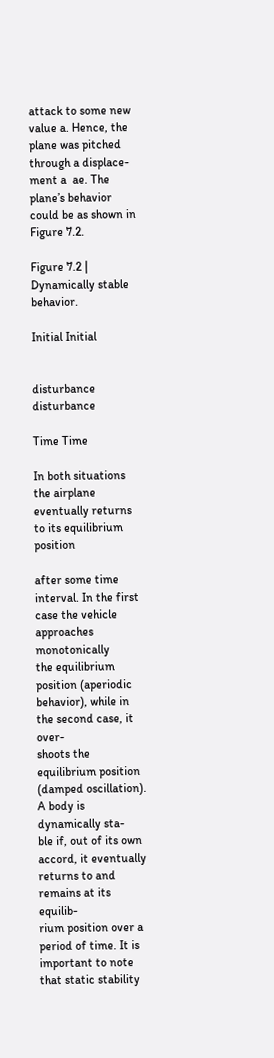attack to some new value a. Hence, the plane was pitched through a displace-
ment a  ae. The plane’s behavior could be as shown in Figure 7.2.

Figure 7.2 | Dynamically stable behavior.

Initial Initial


disturbance disturbance

Time Time

In both situations the airplane eventually returns to its equilibrium position

after some time interval. In the first case the vehicle approaches monotonically
the equilibrium position (aperiodic behavior), while in the second case, it over-
shoots the equilibrium position (damped oscillation). A body is dynamically sta-
ble if, out of its own accord, it eventually returns to and remains at its equilib-
rium position over a period of time. It is important to note that static stability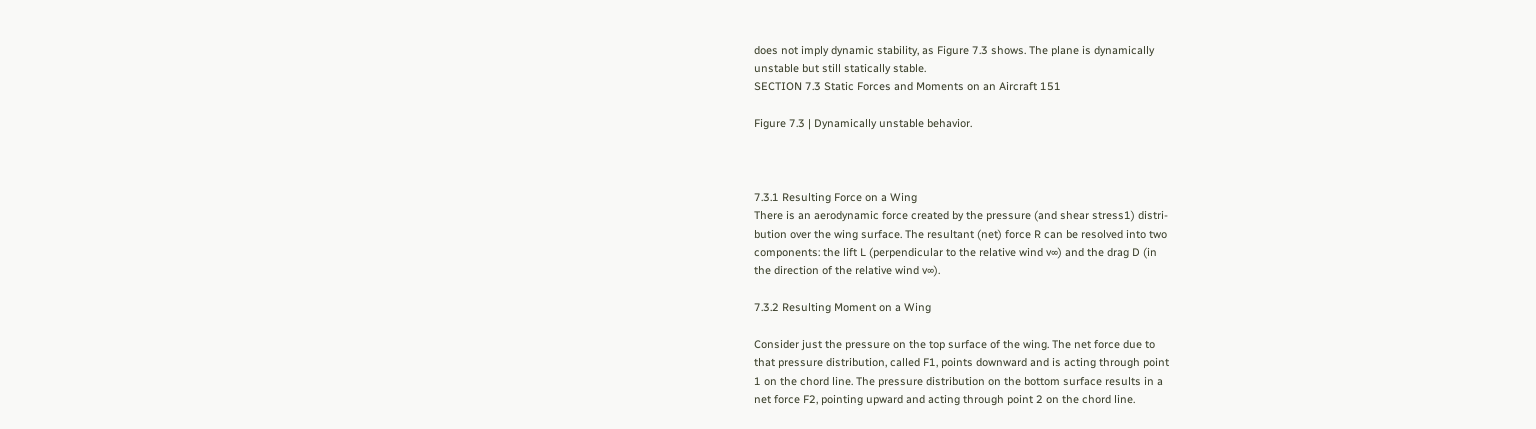does not imply dynamic stability, as Figure 7.3 shows. The plane is dynamically
unstable but still statically stable.
SECTION 7.3 Static Forces and Moments on an Aircraft 151

Figure 7.3 | Dynamically unstable behavior.



7.3.1 Resulting Force on a Wing
There is an aerodynamic force created by the pressure (and shear stress1) distri-
bution over the wing surface. The resultant (net) force R can be resolved into two
components: the lift L (perpendicular to the relative wind v∞) and the drag D (in
the direction of the relative wind v∞).

7.3.2 Resulting Moment on a Wing

Consider just the pressure on the top surface of the wing. The net force due to
that pressure distribution, called F1, points downward and is acting through point
1 on the chord line. The pressure distribution on the bottom surface results in a
net force F2, pointing upward and acting through point 2 on the chord line.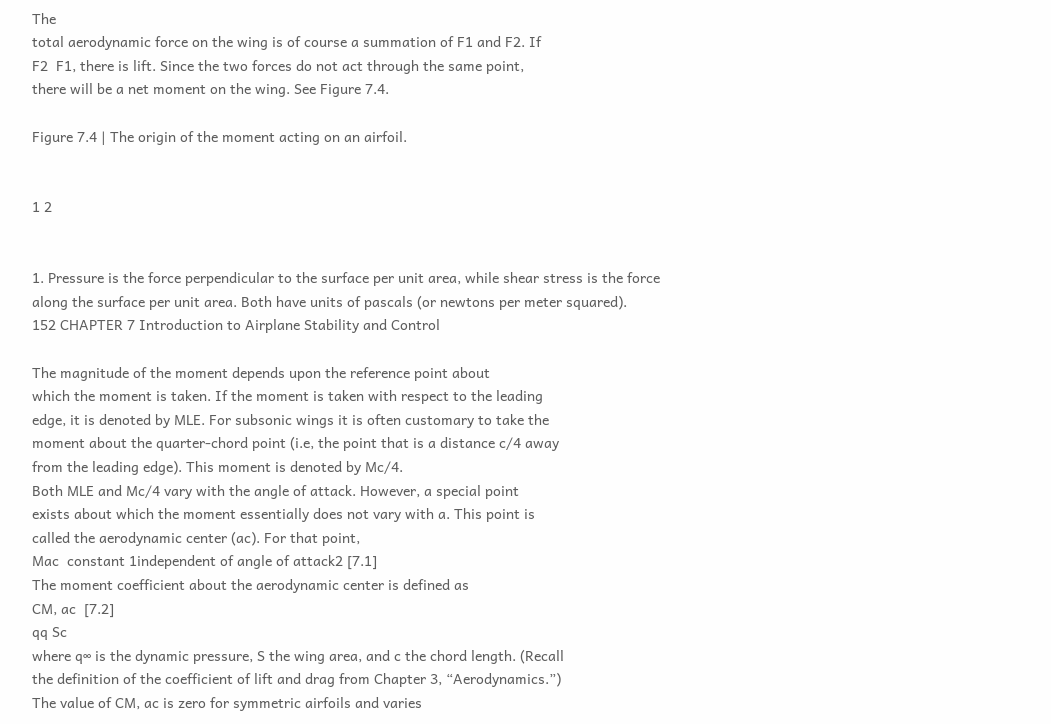The
total aerodynamic force on the wing is of course a summation of F1 and F2. If
F2  F1, there is lift. Since the two forces do not act through the same point,
there will be a net moment on the wing. See Figure 7.4.

Figure 7.4 | The origin of the moment acting on an airfoil.


1 2


1. Pressure is the force perpendicular to the surface per unit area, while shear stress is the force
along the surface per unit area. Both have units of pascals (or newtons per meter squared).
152 CHAPTER 7 Introduction to Airplane Stability and Control

The magnitude of the moment depends upon the reference point about
which the moment is taken. If the moment is taken with respect to the leading
edge, it is denoted by MLE. For subsonic wings it is often customary to take the
moment about the quarter-chord point (i.e, the point that is a distance c/4 away
from the leading edge). This moment is denoted by Mc/4.
Both MLE and Mc/4 vary with the angle of attack. However, a special point
exists about which the moment essentially does not vary with a. This point is
called the aerodynamic center (ac). For that point,
Mac  constant 1independent of angle of attack2 [7.1]
The moment coefficient about the aerodynamic center is defined as
CM, ac  [7.2]
qq Sc
where q∞ is the dynamic pressure, S the wing area, and c the chord length. (Recall
the definition of the coefficient of lift and drag from Chapter 3, “Aerodynamics.”)
The value of CM, ac is zero for symmetric airfoils and varies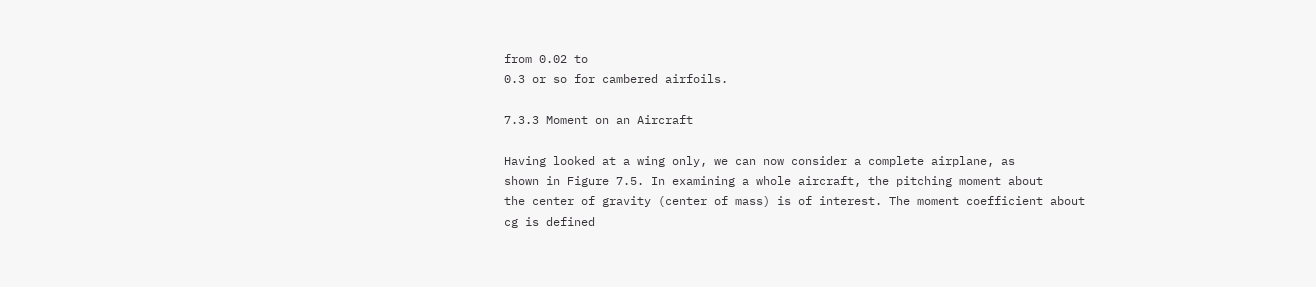from 0.02 to
0.3 or so for cambered airfoils.

7.3.3 Moment on an Aircraft

Having looked at a wing only, we can now consider a complete airplane, as
shown in Figure 7.5. In examining a whole aircraft, the pitching moment about
the center of gravity (center of mass) is of interest. The moment coefficient about
cg is defined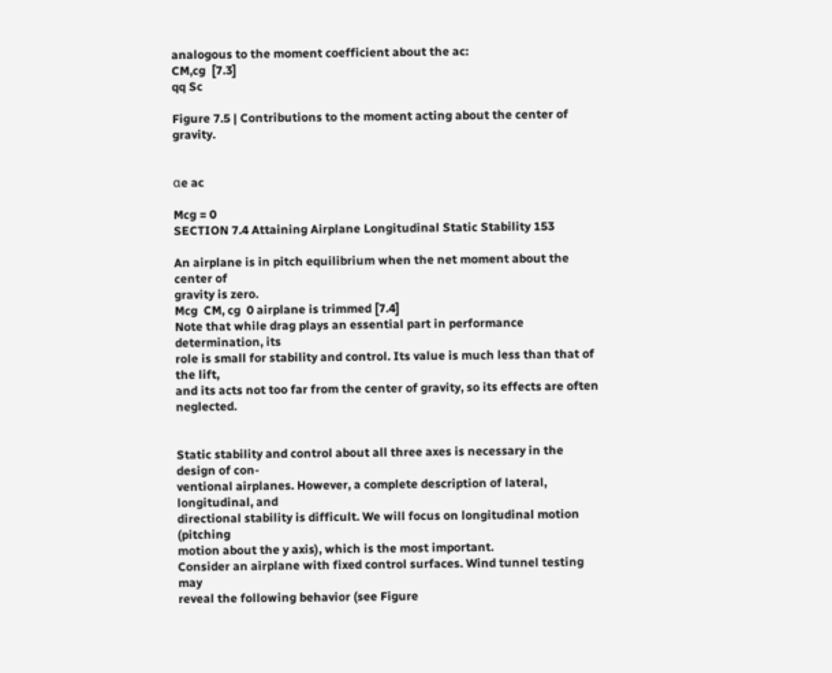analogous to the moment coefficient about the ac:
CM,cg  [7.3]
qq Sc

Figure 7.5 | Contributions to the moment acting about the center of gravity.


αe ac

Mcg = 0
SECTION 7.4 Attaining Airplane Longitudinal Static Stability 153

An airplane is in pitch equilibrium when the net moment about the center of
gravity is zero.
Mcg  CM, cg  0 airplane is trimmed [7.4]
Note that while drag plays an essential part in performance determination, its
role is small for stability and control. Its value is much less than that of the lift,
and its acts not too far from the center of gravity, so its effects are often neglected.


Static stability and control about all three axes is necessary in the design of con-
ventional airplanes. However, a complete description of lateral, longitudinal, and
directional stability is difficult. We will focus on longitudinal motion (pitching
motion about the y axis), which is the most important.
Consider an airplane with fixed control surfaces. Wind tunnel testing may
reveal the following behavior (see Figure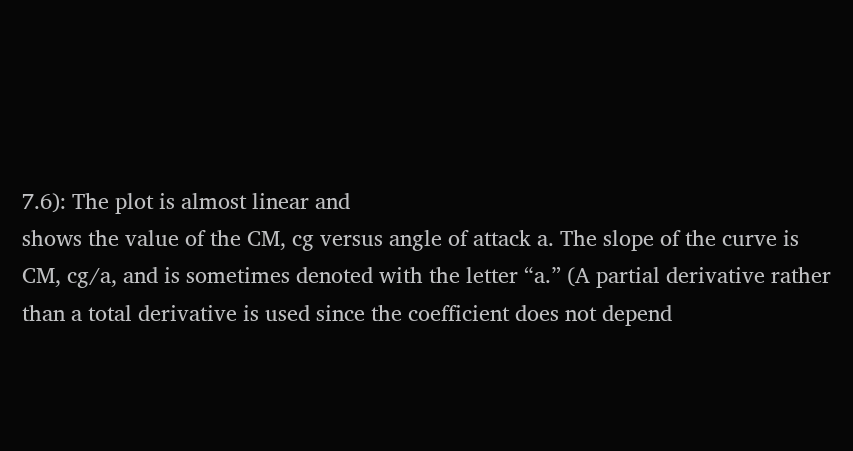7.6): The plot is almost linear and
shows the value of the CM, cg versus angle of attack a. The slope of the curve is
CM, cg/a, and is sometimes denoted with the letter “a.” (A partial derivative rather
than a total derivative is used since the coefficient does not depend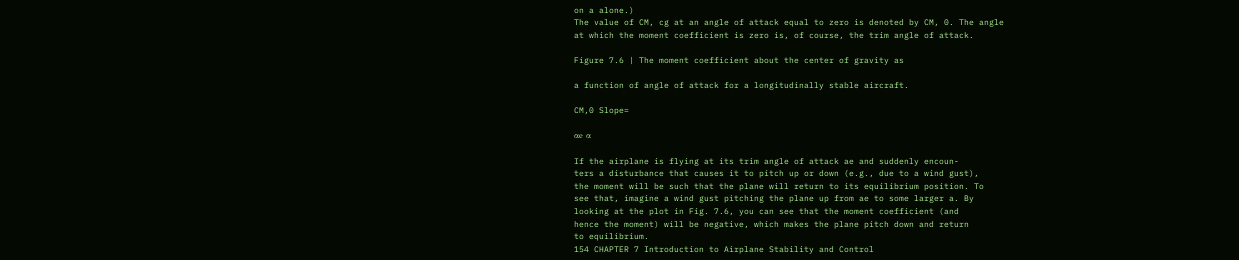on a alone.)
The value of CM, cg at an angle of attack equal to zero is denoted by CM, 0. The angle
at which the moment coefficient is zero is, of course, the trim angle of attack.

Figure 7.6 | The moment coefficient about the center of gravity as

a function of angle of attack for a longitudinally stable aircraft.

CM,0 Slope=

αe α

If the airplane is flying at its trim angle of attack ae and suddenly encoun-
ters a disturbance that causes it to pitch up or down (e.g., due to a wind gust),
the moment will be such that the plane will return to its equilibrium position. To
see that, imagine a wind gust pitching the plane up from ae to some larger a. By
looking at the plot in Fig. 7.6, you can see that the moment coefficient (and
hence the moment) will be negative, which makes the plane pitch down and return
to equilibrium.
154 CHAPTER 7 Introduction to Airplane Stability and Control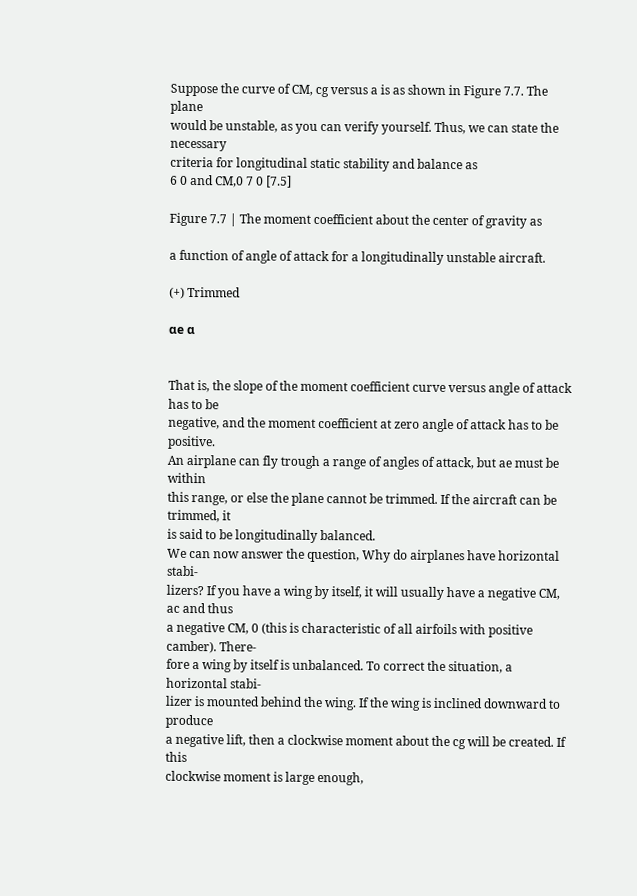Suppose the curve of CM, cg versus a is as shown in Figure 7.7. The plane
would be unstable, as you can verify yourself. Thus, we can state the necessary
criteria for longitudinal static stability and balance as
6 0 and CM,0 7 0 [7.5]

Figure 7.7 | The moment coefficient about the center of gravity as

a function of angle of attack for a longitudinally unstable aircraft.

(+) Trimmed

αe α


That is, the slope of the moment coefficient curve versus angle of attack has to be
negative, and the moment coefficient at zero angle of attack has to be positive.
An airplane can fly trough a range of angles of attack, but ae must be within
this range, or else the plane cannot be trimmed. If the aircraft can be trimmed, it
is said to be longitudinally balanced.
We can now answer the question, Why do airplanes have horizontal stabi-
lizers? If you have a wing by itself, it will usually have a negative CM, ac and thus
a negative CM, 0 (this is characteristic of all airfoils with positive camber). There-
fore a wing by itself is unbalanced. To correct the situation, a horizontal stabi-
lizer is mounted behind the wing. If the wing is inclined downward to produce
a negative lift, then a clockwise moment about the cg will be created. If this
clockwise moment is large enough,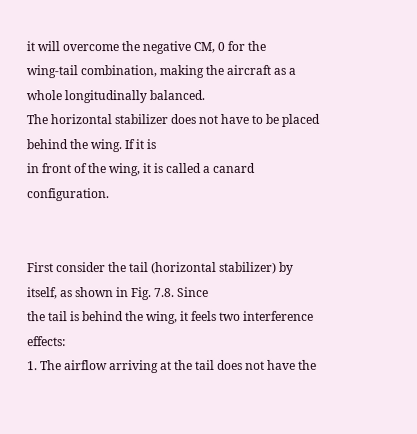it will overcome the negative CM, 0 for the
wing-tail combination, making the aircraft as a whole longitudinally balanced.
The horizontal stabilizer does not have to be placed behind the wing. If it is
in front of the wing, it is called a canard configuration.


First consider the tail (horizontal stabilizer) by itself, as shown in Fig. 7.8. Since
the tail is behind the wing, it feels two interference effects:
1. The airflow arriving at the tail does not have the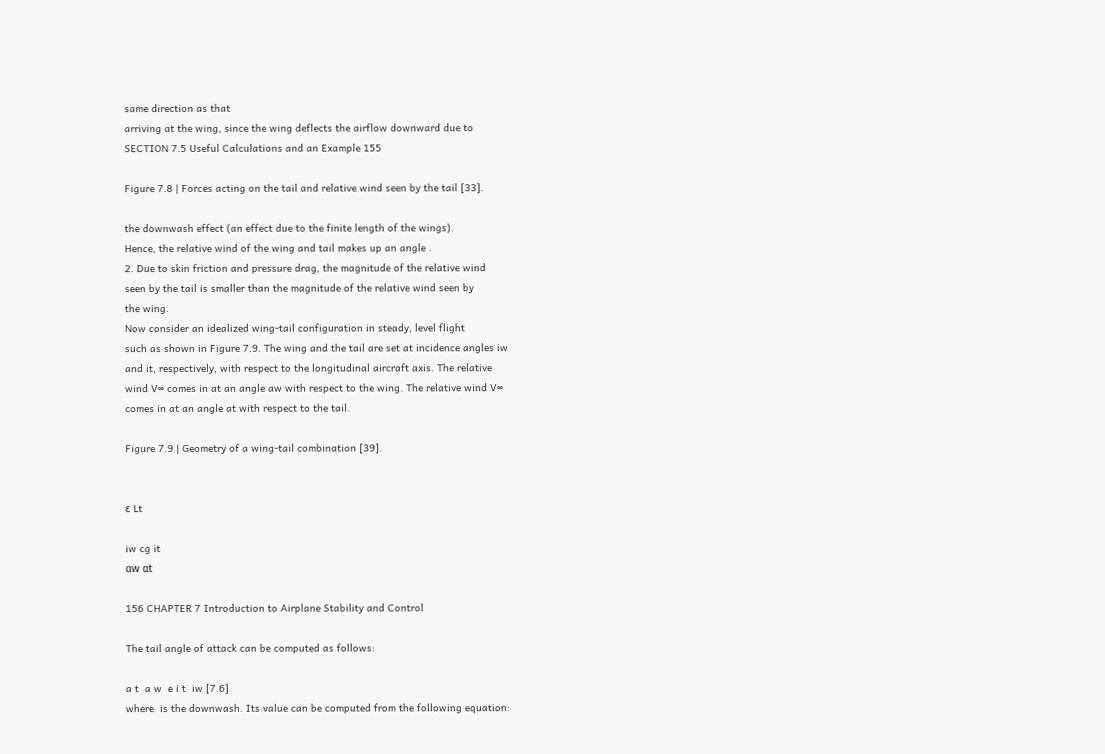same direction as that
arriving at the wing, since the wing deflects the airflow downward due to
SECTION 7.5 Useful Calculations and an Example 155

Figure 7.8 | Forces acting on the tail and relative wind seen by the tail [33].

the downwash effect (an effect due to the finite length of the wings).
Hence, the relative wind of the wing and tail makes up an angle .
2. Due to skin friction and pressure drag, the magnitude of the relative wind
seen by the tail is smaller than the magnitude of the relative wind seen by
the wing.
Now consider an idealized wing-tail configuration in steady, level flight
such as shown in Figure 7.9. The wing and the tail are set at incidence angles iw
and it, respectively, with respect to the longitudinal aircraft axis. The relative
wind V∞ comes in at an angle aw with respect to the wing. The relative wind V∞
comes in at an angle at with respect to the tail.

Figure 7.9 | Geometry of a wing-tail combination [39].


ε Lt

iw cg it
αw αt

156 CHAPTER 7 Introduction to Airplane Stability and Control

The tail angle of attack can be computed as follows:

a t  a w  e i t  iw [7.6]
where  is the downwash. Its value can be computed from the following equation: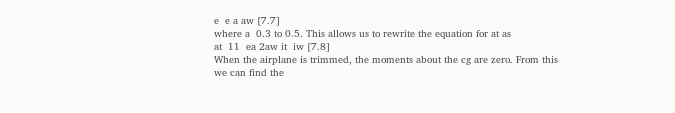e  e a aw [7.7]
where a  0.3 to 0.5. This allows us to rewrite the equation for at as
at  11  ea 2aw it  iw [7.8]
When the airplane is trimmed, the moments about the cg are zero. From this
we can find the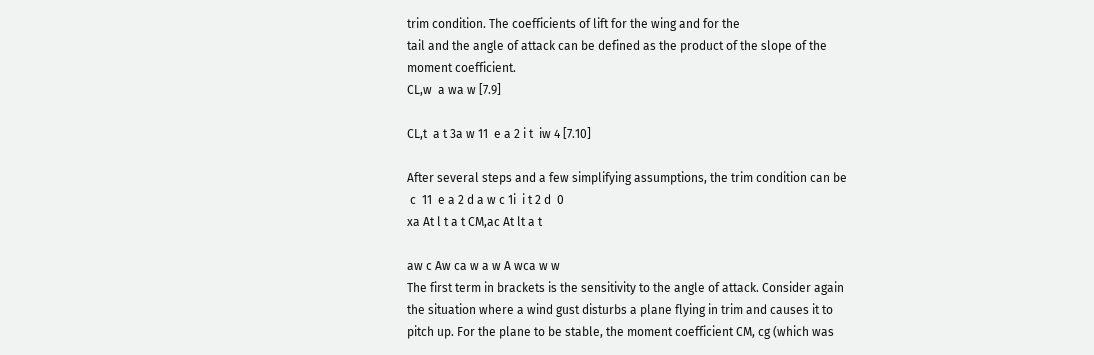trim condition. The coefficients of lift for the wing and for the
tail and the angle of attack can be defined as the product of the slope of the
moment coefficient.
CL,w  a wa w [7.9]

CL,t  a t 3a w 11  e a 2 i t  iw 4 [7.10]

After several steps and a few simplifying assumptions, the trim condition can be
 c  11  e a 2 d a w c 1i  i t 2 d  0
xa At l t a t CM,ac At lt a t

aw c Aw ca w a w A wca w w
The first term in brackets is the sensitivity to the angle of attack. Consider again
the situation where a wind gust disturbs a plane flying in trim and causes it to
pitch up. For the plane to be stable, the moment coefficient CM, cg (which was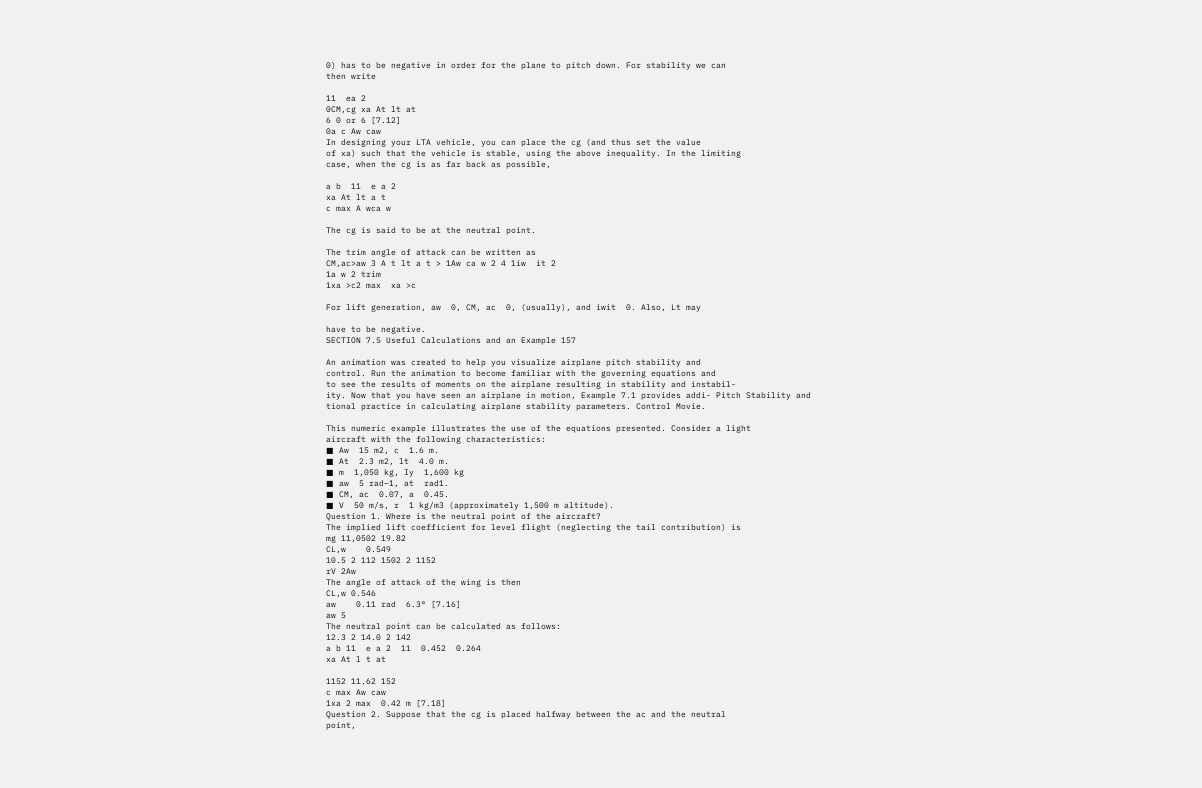0) has to be negative in order for the plane to pitch down. For stability we can
then write

11  ea 2
0CM,cg xa At lt at
6 0 or 6 [7.12]
0a c Aw caw
In designing your LTA vehicle, you can place the cg (and thus set the value
of xa) such that the vehicle is stable, using the above inequality. In the limiting
case, when the cg is as far back as possible,

a b  11  e a 2
xa At lt a t
c max A wca w

The cg is said to be at the neutral point.

The trim angle of attack can be written as
CM,ac>aw 3 A t lt a t > 1Aw ca w 2 4 1iw  it 2
1a w 2 trim
1xa >c2 max  xa >c

For lift generation, aw  0, CM, ac  0, (usually), and iwit  0. Also, Lt may

have to be negative.
SECTION 7.5 Useful Calculations and an Example 157

An animation was created to help you visualize airplane pitch stability and
control. Run the animation to become familiar with the governing equations and
to see the results of moments on the airplane resulting in stability and instabil-
ity. Now that you have seen an airplane in motion, Example 7.1 provides addi- Pitch Stability and
tional practice in calculating airplane stability parameters. Control Movie.

This numeric example illustrates the use of the equations presented. Consider a light
aircraft with the following characteristics:
■ Aw  15 m2, c  1.6 m.
■ At  2.3 m2, lt  4.0 m.
■ m  1,050 kg, Iy  1,600 kg
■ aw  5 rad–1, at  rad1.
■ CM, ac  0.07, a  0.45.
■ V  50 m/s, r  1 kg/m3 (approximately 1,500 m altitude).
Question 1. Where is the neutral point of the aircraft?
The implied lift coefficient for level flight (neglecting the tail contribution) is
mg 11,0502 19.82
CL,w    0.549
10.5 2 112 1502 2 1152
rV 2Aw
The angle of attack of the wing is then
CL,w 0.546
aw    0.11 rad  6.3° [7.16]
aw 5
The neutral point can be calculated as follows:
12.3 2 14.0 2 142
a b 11  e a 2  11  0.452  0.264
xa At l t at

1152 11.62 152
c max Aw caw
1xa 2 max  0.42 m [7.18]
Question 2. Suppose that the cg is placed halfway between the ac and the neutral
point,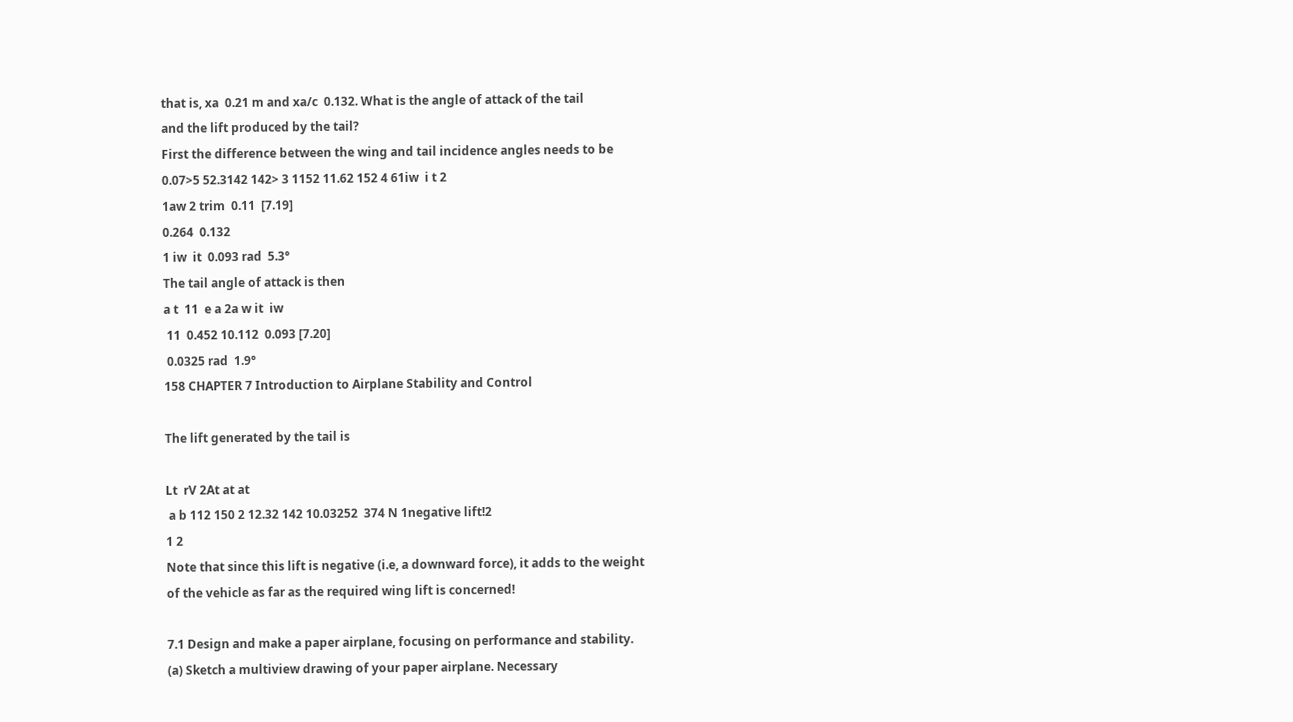that is, xa  0.21 m and xa/c  0.132. What is the angle of attack of the tail
and the lift produced by the tail?
First the difference between the wing and tail incidence angles needs to be
0.07>5 52.3142 142> 3 1152 11.62 152 4 61iw  i t 2
1aw 2 trim  0.11  [7.19]
0.264  0.132
1 iw  it  0.093 rad  5.3°
The tail angle of attack is then
a t  11  e a 2a w it  iw
 11  0.452 10.112  0.093 [7.20]
 0.0325 rad  1.9°
158 CHAPTER 7 Introduction to Airplane Stability and Control

The lift generated by the tail is

Lt  rV 2At at at
 a b 112 150 2 12.32 142 10.03252  374 N 1negative lift!2
1 2
Note that since this lift is negative (i.e, a downward force), it adds to the weight
of the vehicle as far as the required wing lift is concerned!

7.1 Design and make a paper airplane, focusing on performance and stability.
(a) Sketch a multiview drawing of your paper airplane. Necessary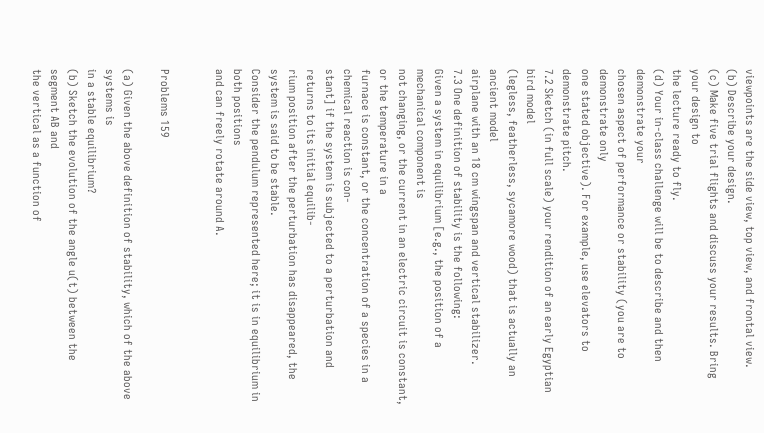viewpoints are the side view, top view, and frontal view.
(b) Describe your design.
(c) Make five trial flights and discuss your results. Bring your design to
the lecture ready to fly.
(d) Your in-class challenge will be to describe and then demonstrate your
chosen aspect of performance or stability (you are to demonstrate only
one stated objective). For example, use elevators to demonstrate pitch.
7.2 Sketch (in full scale) your rendition of an early Egyptian bird model
(legless, featherless, sycamore wood) that is actually an ancient model
airplane with an 18 cm wingspan and vertical stabilizer.
7.3 One definition of stability is the following:
Given a system in equilibrium [e.g., the position of a mechanical component is
not changing, or the current in an electric circuit is constant, or the temperature in a
furnace is constant, or the concentration of a species in a chemical reaction is con-
stant] if the system is subjected to a perturbation and returns to its initial equilib-
rium position after the perturbation has disappeared, the system is said to be stable.
Consider the pendulum represented here; it is in equilibrium in both positions
and can freely rotate around A.


Problems 159

(a) Given the above definition of stability, which of the above systems is
in a stable equilibrium?
(b) Sketch the evolution of the angle u(t) between the segment AB and
the vertical as a function of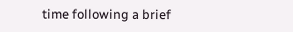time following a brief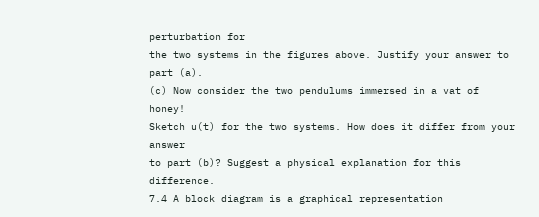perturbation for
the two systems in the figures above. Justify your answer to part (a).
(c) Now consider the two pendulums immersed in a vat of honey!
Sketch u(t) for the two systems. How does it differ from your answer
to part (b)? Suggest a physical explanation for this difference.
7.4 A block diagram is a graphical representation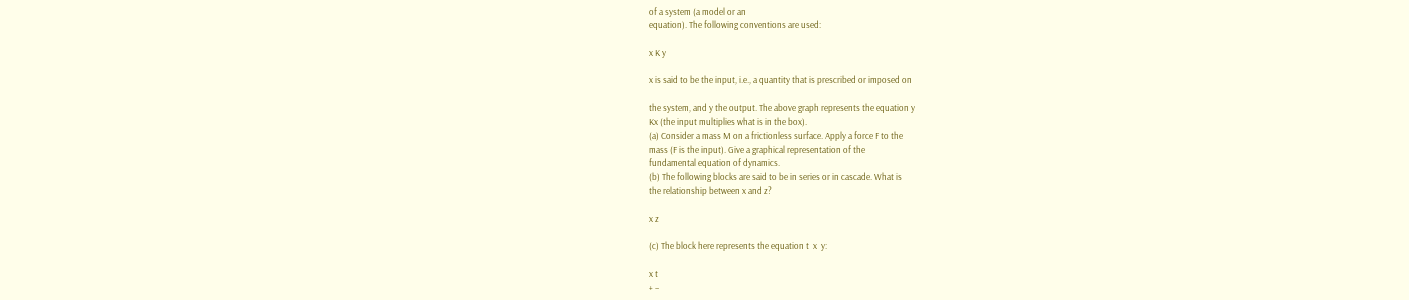of a system (a model or an
equation). The following conventions are used:

x K y

x is said to be the input, i.e., a quantity that is prescribed or imposed on

the system, and y the output. The above graph represents the equation y
Kx (the input multiplies what is in the box).
(a) Consider a mass M on a frictionless surface. Apply a force F to the
mass (F is the input). Give a graphical representation of the
fundamental equation of dynamics.
(b) The following blocks are said to be in series or in cascade. What is
the relationship between x and z?

x z

(c) The block here represents the equation t  x  y:

x t
+ –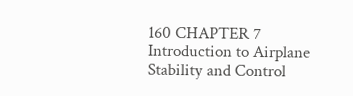160 CHAPTER 7 Introduction to Airplane Stability and Control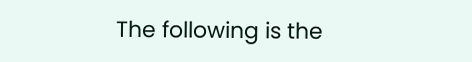The following is the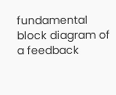fundamental block diagram of a feedback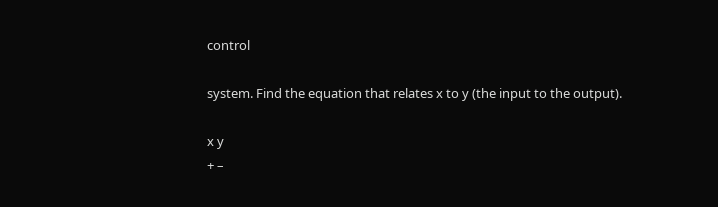control

system. Find the equation that relates x to y (the input to the output).

x y
+ –